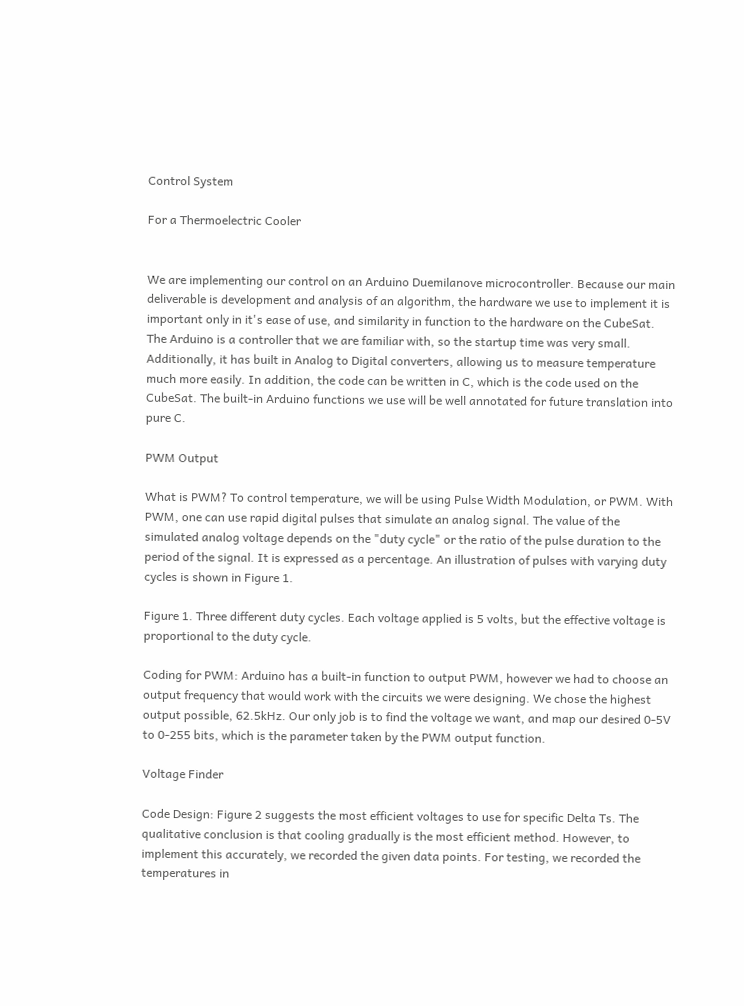Control System

For a Thermoelectric Cooler


We are implementing our control on an Arduino Duemilanove microcontroller. Because our main deliverable is development and analysis of an algorithm, the hardware we use to implement it is important only in it's ease of use, and similarity in function to the hardware on the CubeSat. The Arduino is a controller that we are familiar with, so the startup time was very small. Additionally, it has built in Analog to Digital converters, allowing us to measure temperature much more easily. In addition, the code can be written in C, which is the code used on the CubeSat. The built-in Arduino functions we use will be well annotated for future translation into pure C.

PWM Output

What is PWM? To control temperature, we will be using Pulse Width Modulation, or PWM. With PWM, one can use rapid digital pulses that simulate an analog signal. The value of the simulated analog voltage depends on the "duty cycle" or the ratio of the pulse duration to the period of the signal. It is expressed as a percentage. An illustration of pulses with varying duty cycles is shown in Figure 1.

Figure 1. Three different duty cycles. Each voltage applied is 5 volts, but the effective voltage is proportional to the duty cycle.

Coding for PWM: Arduino has a built-in function to output PWM, however we had to choose an output frequency that would work with the circuits we were designing. We chose the highest output possible, 62.5kHz. Our only job is to find the voltage we want, and map our desired 0-5V to 0-255 bits, which is the parameter taken by the PWM output function.

Voltage Finder

Code Design: Figure 2 suggests the most efficient voltages to use for specific Delta Ts. The qualitative conclusion is that cooling gradually is the most efficient method. However, to implement this accurately, we recorded the given data points. For testing, we recorded the temperatures in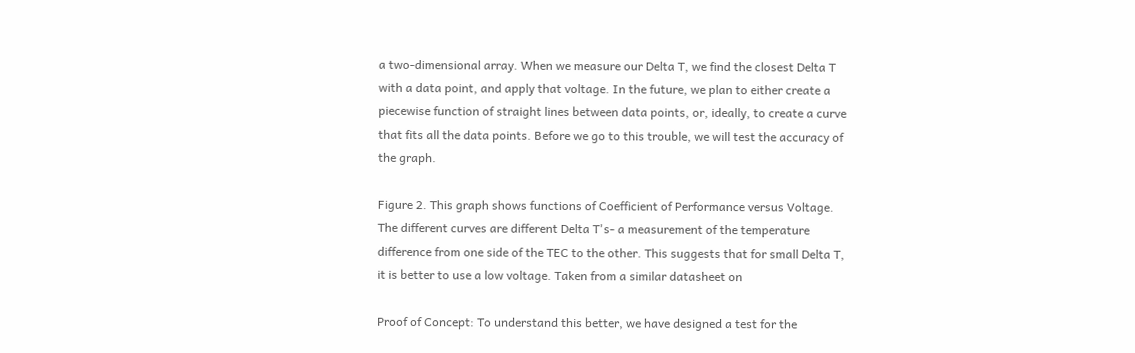a two-dimensional array. When we measure our Delta T, we find the closest Delta T with a data point, and apply that voltage. In the future, we plan to either create a piecewise function of straight lines between data points, or, ideally, to create a curve that fits all the data points. Before we go to this trouble, we will test the accuracy of the graph.

Figure 2. This graph shows functions of Coefficient of Performance versus Voltage. The different curves are different Delta T's- a measurement of the temperature difference from one side of the TEC to the other. This suggests that for small Delta T, it is better to use a low voltage. Taken from a similar datasheet on

Proof of Concept: To understand this better, we have designed a test for the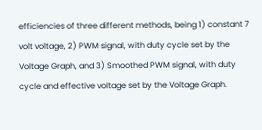efficiencies of three different methods, being 1) constant 7 volt voltage, 2) PWM signal, with duty cycle set by the Voltage Graph, and 3) Smoothed PWM signal, with duty cycle and effective voltage set by the Voltage Graph.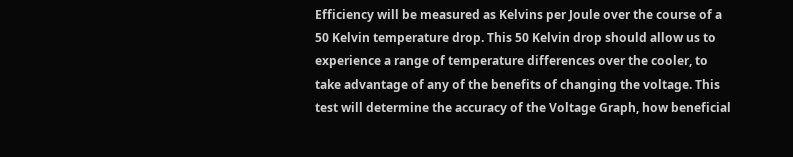Efficiency will be measured as Kelvins per Joule over the course of a 50 Kelvin temperature drop. This 50 Kelvin drop should allow us to experience a range of temperature differences over the cooler, to take advantage of any of the benefits of changing the voltage. This test will determine the accuracy of the Voltage Graph, how beneficial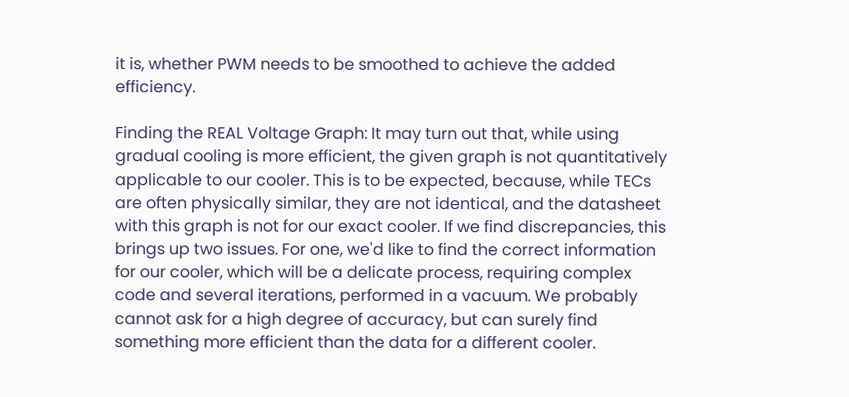it is, whether PWM needs to be smoothed to achieve the added efficiency.

Finding the REAL Voltage Graph: It may turn out that, while using gradual cooling is more efficient, the given graph is not quantitatively applicable to our cooler. This is to be expected, because, while TECs are often physically similar, they are not identical, and the datasheet with this graph is not for our exact cooler. If we find discrepancies, this brings up two issues. For one, we'd like to find the correct information for our cooler, which will be a delicate process, requiring complex code and several iterations, performed in a vacuum. We probably cannot ask for a high degree of accuracy, but can surely find something more efficient than the data for a different cooler.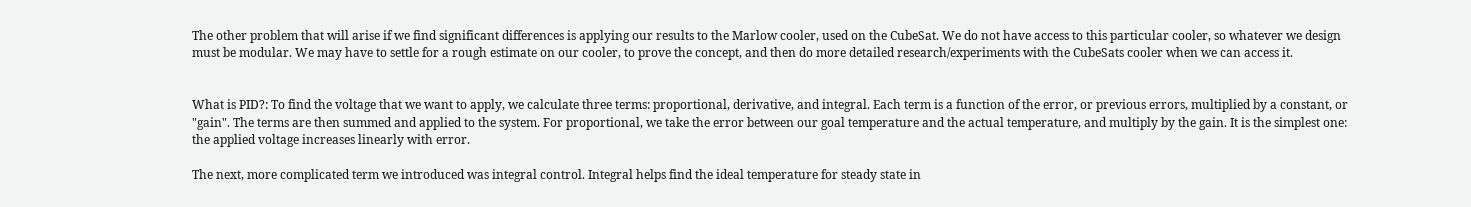The other problem that will arise if we find significant differences is applying our results to the Marlow cooler, used on the CubeSat. We do not have access to this particular cooler, so whatever we design must be modular. We may have to settle for a rough estimate on our cooler, to prove the concept, and then do more detailed research/experiments with the CubeSats cooler when we can access it.


What is PID?: To find the voltage that we want to apply, we calculate three terms: proportional, derivative, and integral. Each term is a function of the error, or previous errors, multiplied by a constant, or "gain". The terms are then summed and applied to the system. For proportional, we take the error between our goal temperature and the actual temperature, and multiply by the gain. It is the simplest one: the applied voltage increases linearly with error.

The next, more complicated term we introduced was integral control. Integral helps find the ideal temperature for steady state in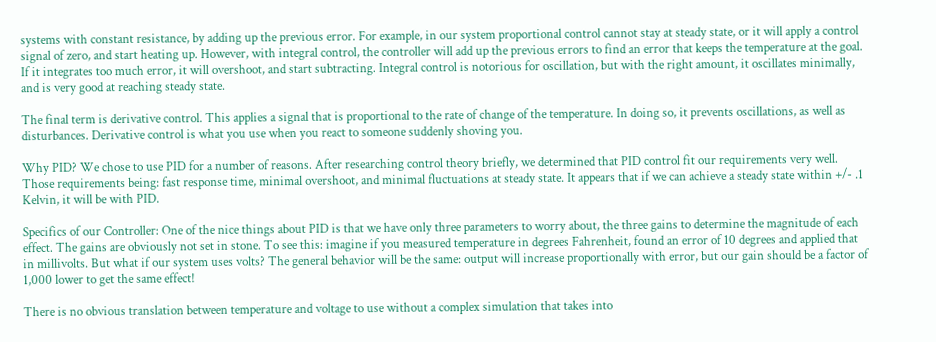systems with constant resistance, by adding up the previous error. For example, in our system proportional control cannot stay at steady state, or it will apply a control signal of zero, and start heating up. However, with integral control, the controller will add up the previous errors to find an error that keeps the temperature at the goal. If it integrates too much error, it will overshoot, and start subtracting. Integral control is notorious for oscillation, but with the right amount, it oscillates minimally, and is very good at reaching steady state.

The final term is derivative control. This applies a signal that is proportional to the rate of change of the temperature. In doing so, it prevents oscillations, as well as disturbances. Derivative control is what you use when you react to someone suddenly shoving you.

Why PID? We chose to use PID for a number of reasons. After researching control theory briefly, we determined that PID control fit our requirements very well. Those requirements being: fast response time, minimal overshoot, and minimal fluctuations at steady state. It appears that if we can achieve a steady state within +/- .1 Kelvin, it will be with PID.

Specifics of our Controller: One of the nice things about PID is that we have only three parameters to worry about, the three gains to determine the magnitude of each effect. The gains are obviously not set in stone. To see this: imagine if you measured temperature in degrees Fahrenheit, found an error of 10 degrees and applied that in millivolts. But what if our system uses volts? The general behavior will be the same: output will increase proportionally with error, but our gain should be a factor of 1,000 lower to get the same effect!

There is no obvious translation between temperature and voltage to use without a complex simulation that takes into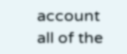account all of the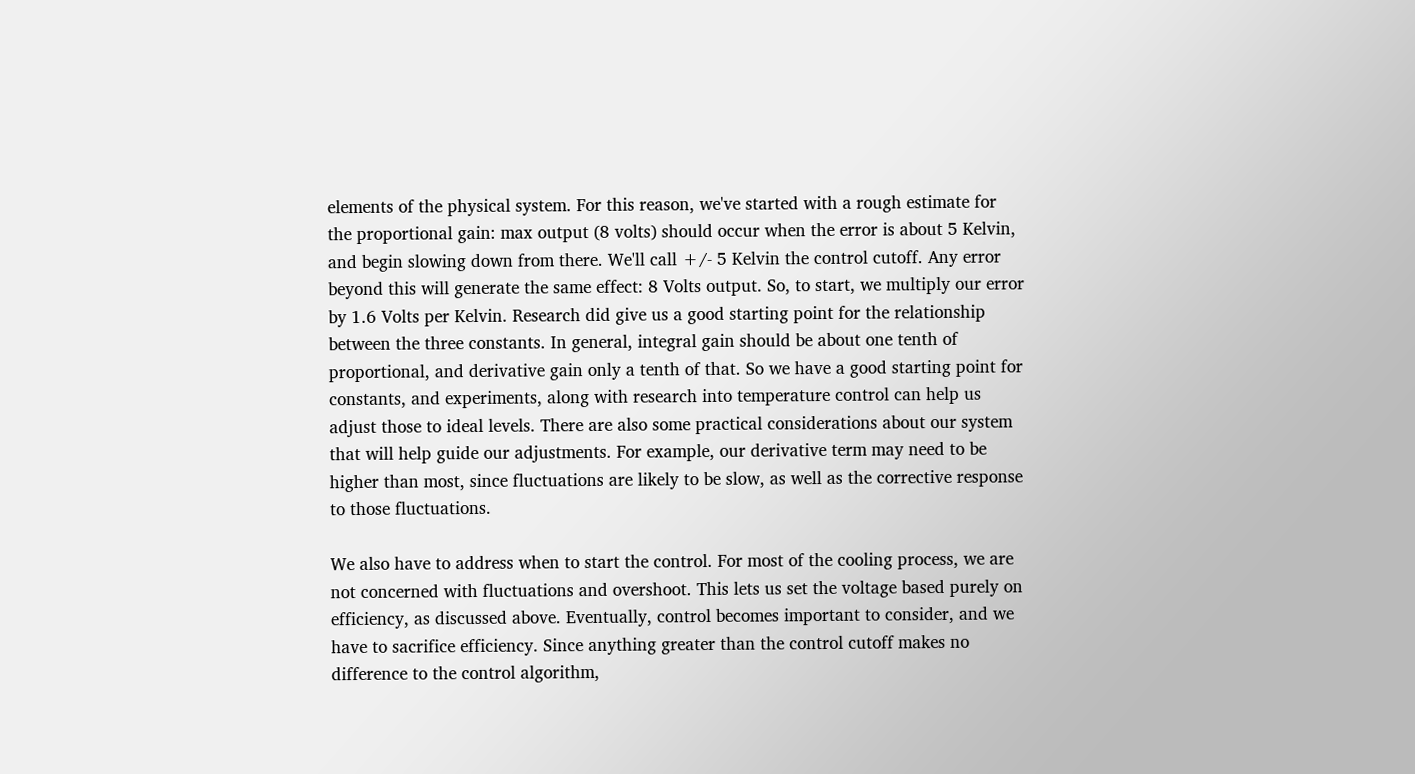elements of the physical system. For this reason, we've started with a rough estimate for the proportional gain: max output (8 volts) should occur when the error is about 5 Kelvin, and begin slowing down from there. We'll call +/- 5 Kelvin the control cutoff. Any error beyond this will generate the same effect: 8 Volts output. So, to start, we multiply our error by 1.6 Volts per Kelvin. Research did give us a good starting point for the relationship between the three constants. In general, integral gain should be about one tenth of proportional, and derivative gain only a tenth of that. So we have a good starting point for constants, and experiments, along with research into temperature control can help us adjust those to ideal levels. There are also some practical considerations about our system that will help guide our adjustments. For example, our derivative term may need to be higher than most, since fluctuations are likely to be slow, as well as the corrective response to those fluctuations.

We also have to address when to start the control. For most of the cooling process, we are not concerned with fluctuations and overshoot. This lets us set the voltage based purely on efficiency, as discussed above. Eventually, control becomes important to consider, and we have to sacrifice efficiency. Since anything greater than the control cutoff makes no difference to the control algorithm,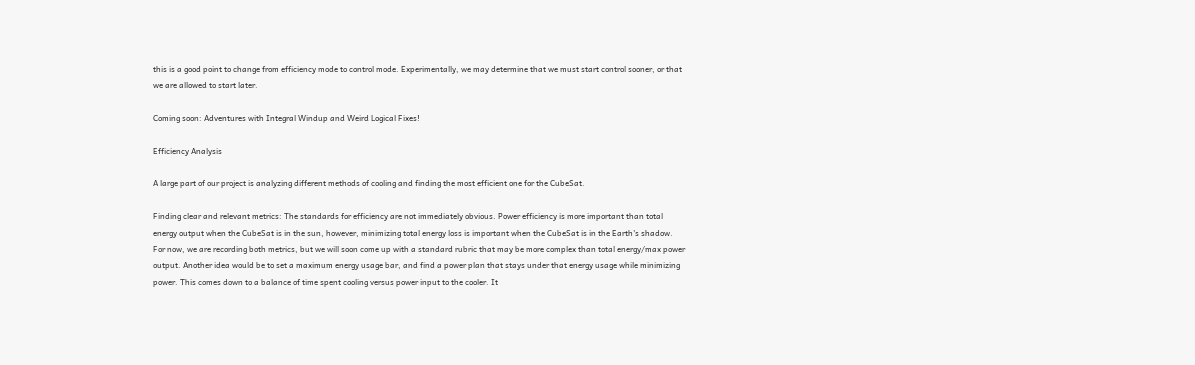this is a good point to change from efficiency mode to control mode. Experimentally, we may determine that we must start control sooner, or that we are allowed to start later.

Coming soon: Adventures with Integral Windup and Weird Logical Fixes!

Efficiency Analysis

A large part of our project is analyzing different methods of cooling and finding the most efficient one for the CubeSat.

Finding clear and relevant metrics: The standards for efficiency are not immediately obvious. Power efficiency is more important than total energy output when the CubeSat is in the sun, however, minimizing total energy loss is important when the CubeSat is in the Earth's shadow. For now, we are recording both metrics, but we will soon come up with a standard rubric that may be more complex than total energy/max power output. Another idea would be to set a maximum energy usage bar, and find a power plan that stays under that energy usage while minimizing power. This comes down to a balance of time spent cooling versus power input to the cooler. It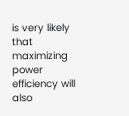is very likely that maximizing power efficiency will also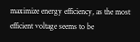maximize energy efficiency, as the most efficient voltage seems to be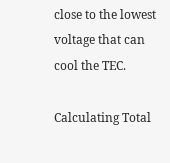close to the lowest voltage that can cool the TEC.

Calculating Total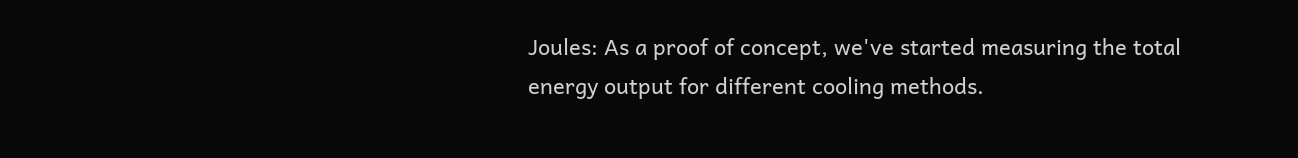Joules: As a proof of concept, we've started measuring the total energy output for different cooling methods.